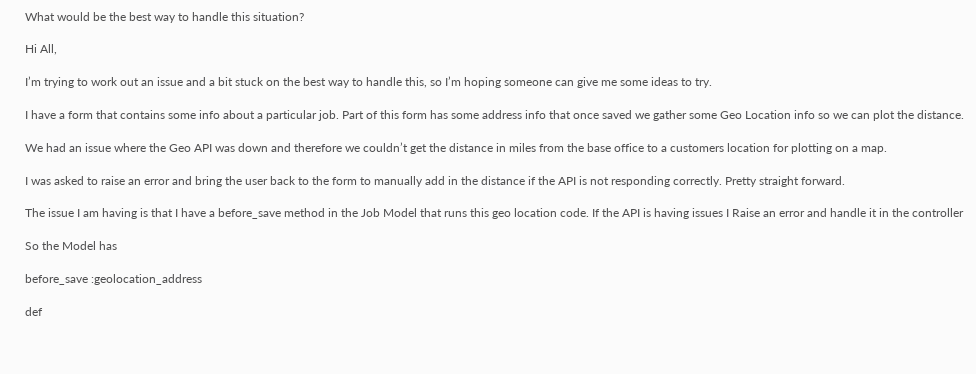What would be the best way to handle this situation?

Hi All,

I’m trying to work out an issue and a bit stuck on the best way to handle this, so I’m hoping someone can give me some ideas to try.

I have a form that contains some info about a particular job. Part of this form has some address info that once saved we gather some Geo Location info so we can plot the distance.

We had an issue where the Geo API was down and therefore we couldn’t get the distance in miles from the base office to a customers location for plotting on a map.

I was asked to raise an error and bring the user back to the form to manually add in the distance if the API is not responding correctly. Pretty straight forward.

The issue I am having is that I have a before_save method in the Job Model that runs this geo location code. If the API is having issues I Raise an error and handle it in the controller

So the Model has

before_save :geolocation_address

def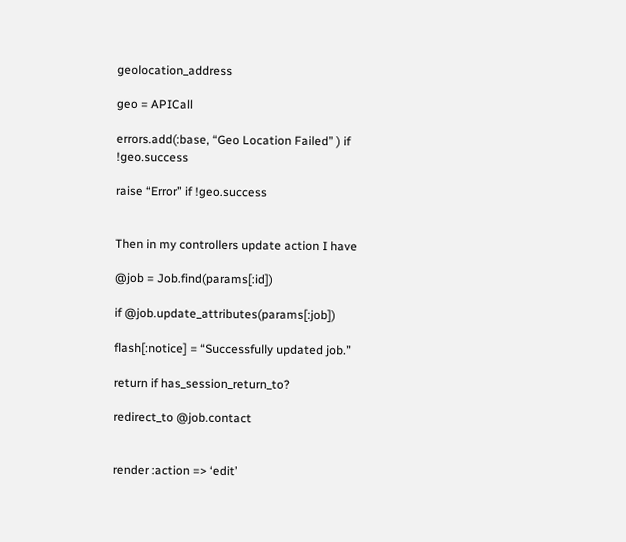geolocation_address

geo = APICall

errors.add(:base, “Geo Location Failed” ) if !geo.success

raise “Error” if !geo.success


Then in my controllers update action I have

@job = Job.find(params[:id])

if @job.update_attributes(params[:job])

flash[:notice] = “Successfully updated job.”

return if has_session_return_to?

redirect_to @job.contact


render :action => ‘edit’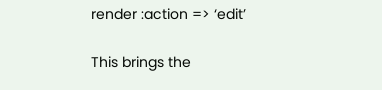render :action => ‘edit’

This brings the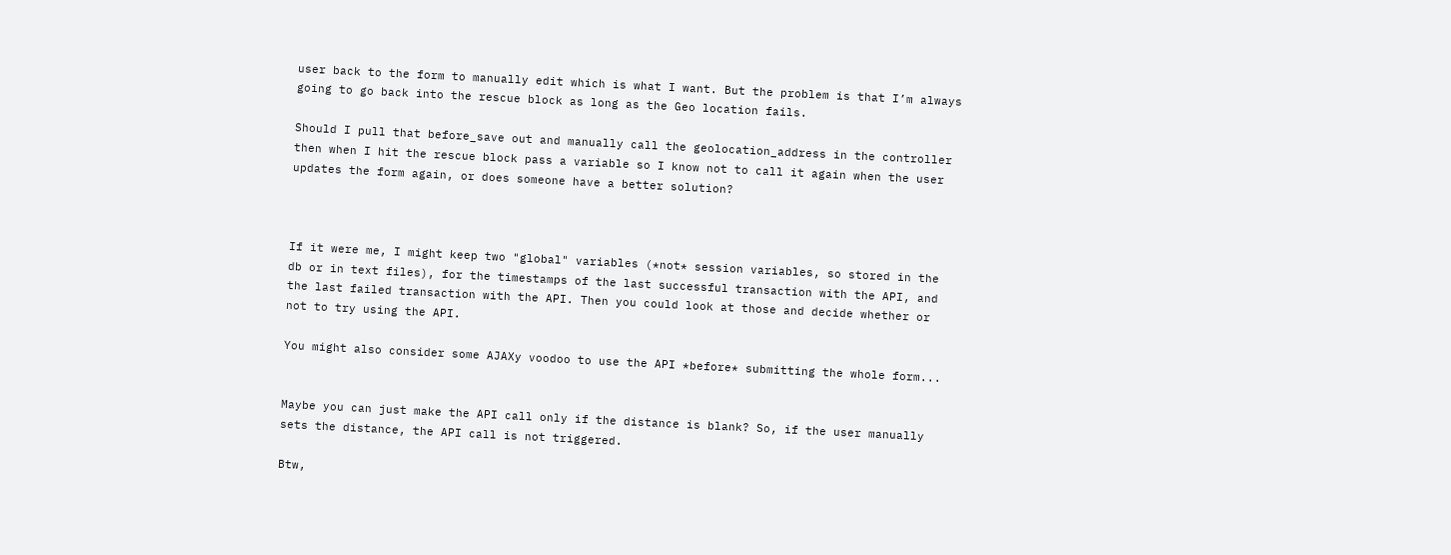user back to the form to manually edit which is what I want. But the problem is that I’m always going to go back into the rescue block as long as the Geo location fails.

Should I pull that before_save out and manually call the geolocation_address in the controller then when I hit the rescue block pass a variable so I know not to call it again when the user updates the form again, or does someone have a better solution?



If it were me, I might keep two "global" variables (*not* session variables, so stored in the db or in text files), for the timestamps of the last successful transaction with the API, and the last failed transaction with the API. Then you could look at those and decide whether or not to try using the API.

You might also consider some AJAXy voodoo to use the API *before* submitting the whole form...


Maybe you can just make the API call only if the distance is blank? So, if the user manually sets the distance, the API call is not triggered.

Btw,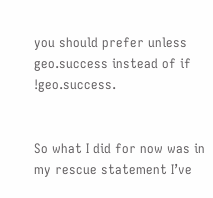you should prefer unless geo.success instead of if !geo.success.


So what I did for now was in my rescue statement I’ve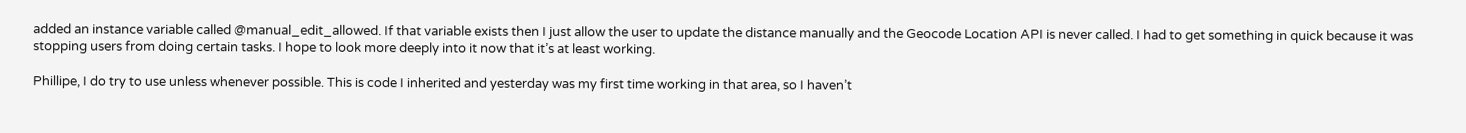added an instance variable called @manual_edit_allowed. If that variable exists then I just allow the user to update the distance manually and the Geocode Location API is never called. I had to get something in quick because it was stopping users from doing certain tasks. I hope to look more deeply into it now that it’s at least working.

Phillipe, I do try to use unless whenever possible. This is code I inherited and yesterday was my first time working in that area, so I haven’t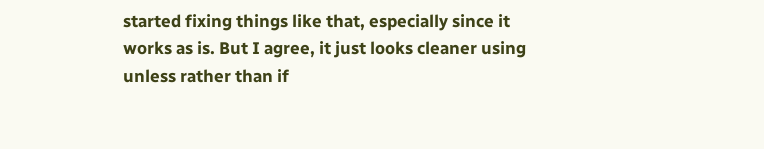started fixing things like that, especially since it works as is. But I agree, it just looks cleaner using unless rather than if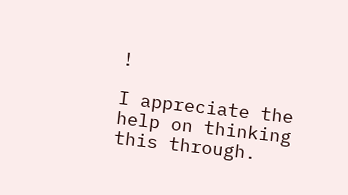!

I appreciate the help on thinking this through.